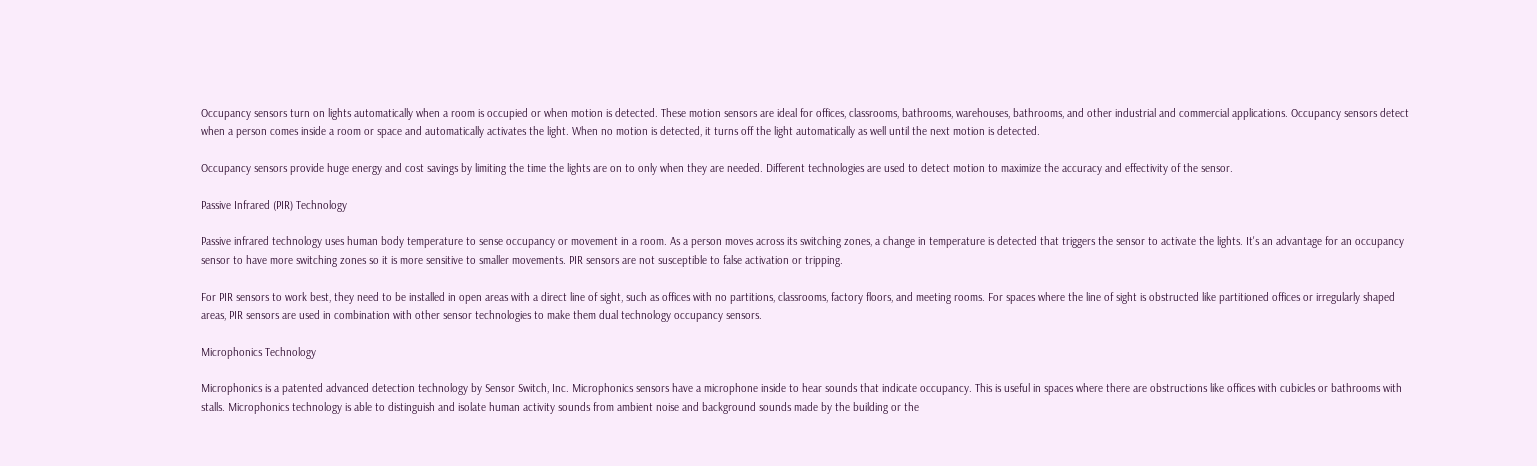Occupancy sensors turn on lights automatically when a room is occupied or when motion is detected. These motion sensors are ideal for offices, classrooms, bathrooms, warehouses, bathrooms, and other industrial and commercial applications. Occupancy sensors detect when a person comes inside a room or space and automatically activates the light. When no motion is detected, it turns off the light automatically as well until the next motion is detected.

Occupancy sensors provide huge energy and cost savings by limiting the time the lights are on to only when they are needed. Different technologies are used to detect motion to maximize the accuracy and effectivity of the sensor.

Passive Infrared (PIR) Technology

Passive infrared technology uses human body temperature to sense occupancy or movement in a room. As a person moves across its switching zones, a change in temperature is detected that triggers the sensor to activate the lights. It's an advantage for an occupancy sensor to have more switching zones so it is more sensitive to smaller movements. PIR sensors are not susceptible to false activation or tripping.

For PIR sensors to work best, they need to be installed in open areas with a direct line of sight, such as offices with no partitions, classrooms, factory floors, and meeting rooms. For spaces where the line of sight is obstructed like partitioned offices or irregularly shaped areas, PIR sensors are used in combination with other sensor technologies to make them dual technology occupancy sensors.

Microphonics Technology

Microphonics is a patented advanced detection technology by Sensor Switch, Inc. Microphonics sensors have a microphone inside to hear sounds that indicate occupancy. This is useful in spaces where there are obstructions like offices with cubicles or bathrooms with stalls. Microphonics technology is able to distinguish and isolate human activity sounds from ambient noise and background sounds made by the building or the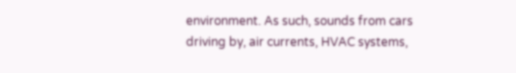environment. As such, sounds from cars driving by, air currents, HVAC systems,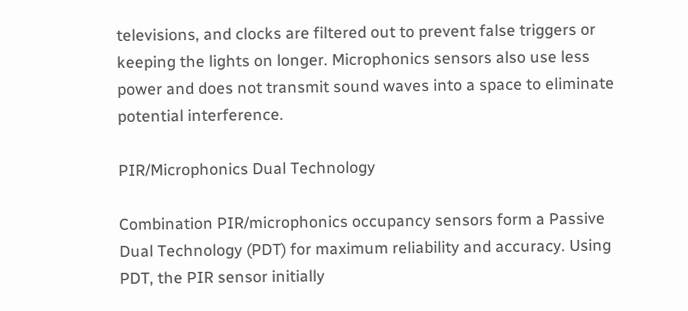televisions, and clocks are filtered out to prevent false triggers or keeping the lights on longer. Microphonics sensors also use less power and does not transmit sound waves into a space to eliminate potential interference.

PIR/Microphonics Dual Technology

Combination PIR/microphonics occupancy sensors form a Passive Dual Technology (PDT) for maximum reliability and accuracy. Using PDT, the PIR sensor initially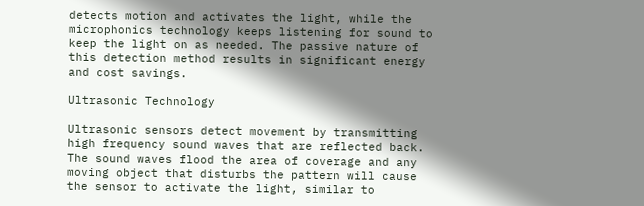detects motion and activates the light, while the microphonics technology keeps listening for sound to keep the light on as needed. The passive nature of this detection method results in significant energy and cost savings.

Ultrasonic Technology

Ultrasonic sensors detect movement by transmitting high frequency sound waves that are reflected back. The sound waves flood the area of coverage and any moving object that disturbs the pattern will cause the sensor to activate the light, similar to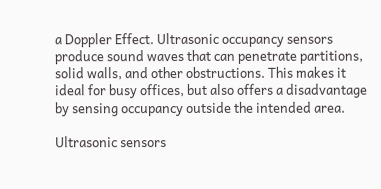a Doppler Effect. Ultrasonic occupancy sensors produce sound waves that can penetrate partitions, solid walls, and other obstructions. This makes it ideal for busy offices, but also offers a disadvantage by sensing occupancy outside the intended area.

Ultrasonic sensors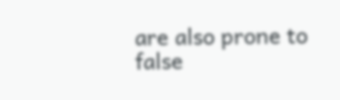are also prone to false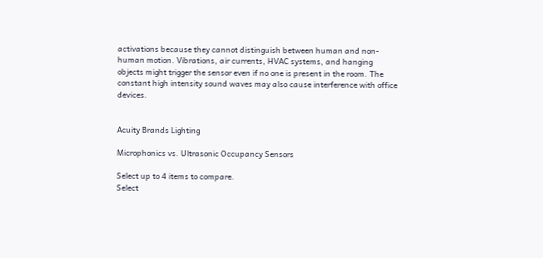activations because they cannot distinguish between human and non-human motion. Vibrations, air currents, HVAC systems, and hanging objects might trigger the sensor even if no one is present in the room. The constant high intensity sound waves may also cause interference with office devices.


Acuity Brands Lighting

Microphonics vs. Ultrasonic Occupancy Sensors

Select up to 4 items to compare.
Select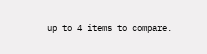up to 4 items to compare.